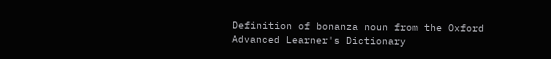Definition of bonanza noun from the Oxford Advanced Learner's Dictionary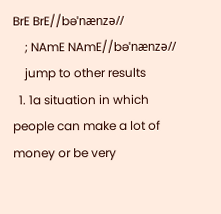BrE BrE//bəˈnænzə//
    ; NAmE NAmE//bəˈnænzə//
    jump to other results
  1. 1a situation in which people can make a lot of money or be very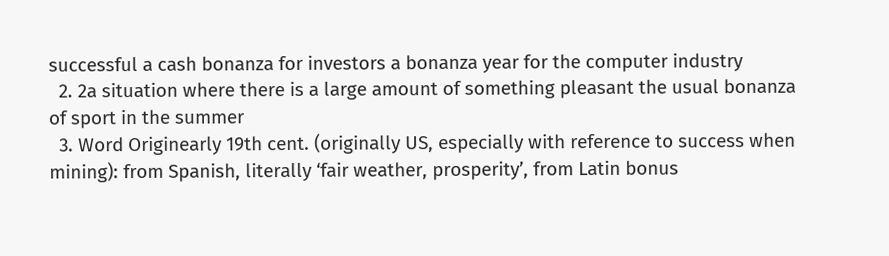successful a cash bonanza for investors a bonanza year for the computer industry
  2. 2a situation where there is a large amount of something pleasant the usual bonanza of sport in the summer
  3. Word Originearly 19th cent. (originally US, especially with reference to success when mining): from Spanish, literally ‘fair weather, prosperity’, from Latin bonus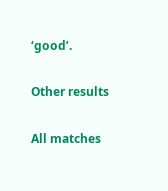‘good’.

Other results

All matches